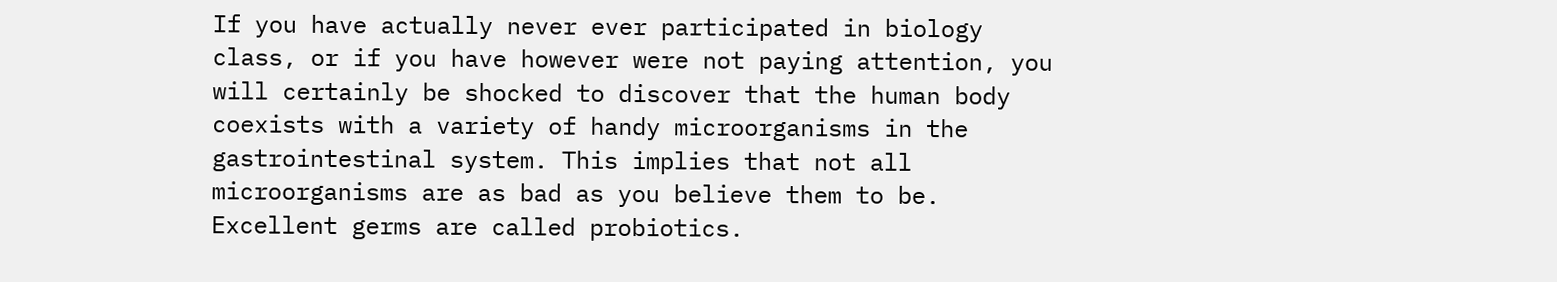If you have actually never ever participated in biology class, or if you have however were not paying attention, you will certainly be shocked to discover that the human body coexists with a variety of handy microorganisms in the gastrointestinal system. This implies that not all microorganisms are as bad as you believe them to be. Excellent germs are called probiotics.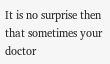It is no surprise then that sometimes your doctor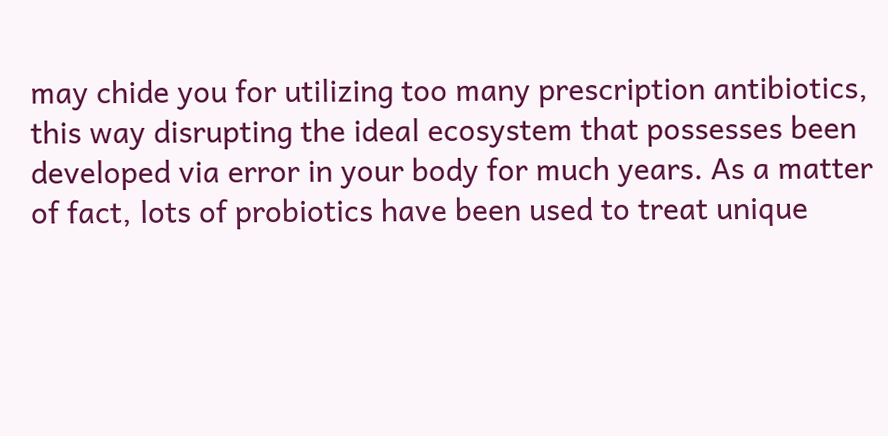may chide you for utilizing too many prescription antibiotics, this way disrupting the ideal ecosystem that possesses been developed via error in your body for much years. As a matter of fact, lots of probiotics have been used to treat unique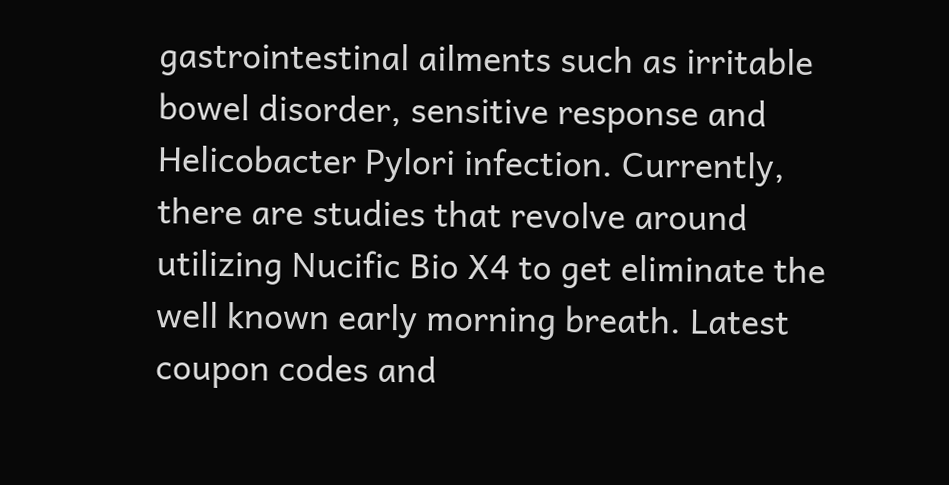gastrointestinal ailments such as irritable bowel disorder, sensitive response and Helicobacter Pylori infection. Currently, there are studies that revolve around utilizing Nucific Bio X4 to get eliminate the well known early morning breath. Latest coupon codes and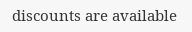discounts are available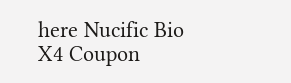here Nucific Bio X4 Coupon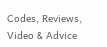Codes, Reviews, Video & Advice